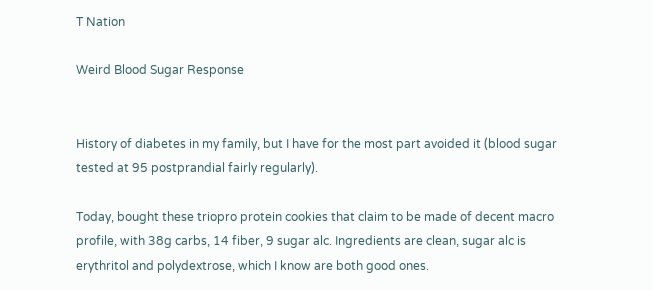T Nation

Weird Blood Sugar Response


History of diabetes in my family, but I have for the most part avoided it (blood sugar tested at 95 postprandial fairly regularly).

Today, bought these triopro protein cookies that claim to be made of decent macro profile, with 38g carbs, 14 fiber, 9 sugar alc. Ingredients are clean, sugar alc is erythritol and polydextrose, which I know are both good ones.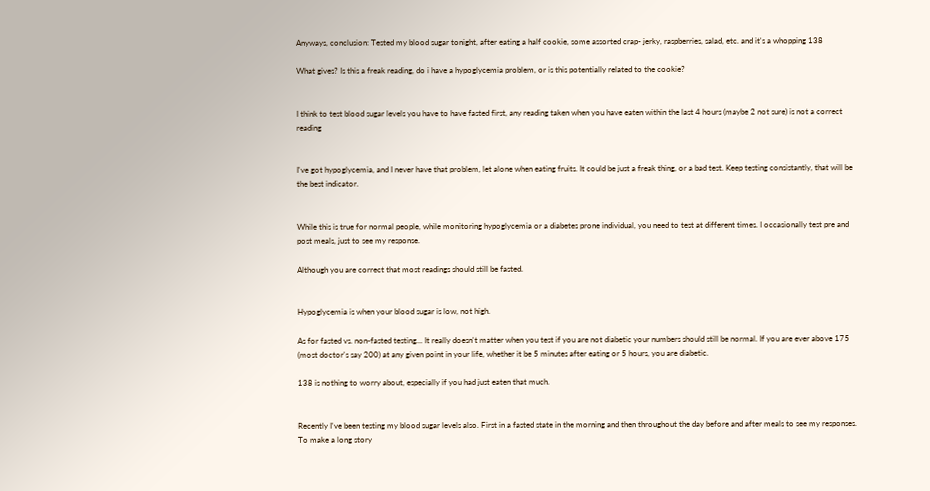Anyways, conclusion: Tested my blood sugar tonight, after eating a half cookie, some assorted crap- jerky, raspberries, salad, etc. and it's a whopping 138

What gives? Is this a freak reading, do i have a hypoglycemia problem, or is this potentially related to the cookie?


I think to test blood sugar levels you have to have fasted first, any reading taken when you have eaten within the last 4 hours (maybe 2 not sure) is not a correct reading


I've got hypoglycemia, and I never have that problem, let alone when eating fruits. It could be just a freak thing, or a bad test. Keep testing consistantly, that will be the best indicator.


While this is true for normal people, while monitoring hypoglycemia or a diabetes prone individual, you need to test at different times. I occasionally test pre and post meals, just to see my response.

Although you are correct that most readings should still be fasted.


Hypoglycemia is when your blood sugar is low, not high.

As for fasted vs. non-fasted testing... It really doesn't matter when you test if you are not diabetic your numbers should still be normal. If you are ever above 175 (most doctor's say 200) at any given point in your life, whether it be 5 minutes after eating or 5 hours, you are diabetic.

138 is nothing to worry about, especially if you had just eaten that much.


Recently I've been testing my blood sugar levels also. First in a fasted state in the morning and then throughout the day before and after meals to see my responses. To make a long story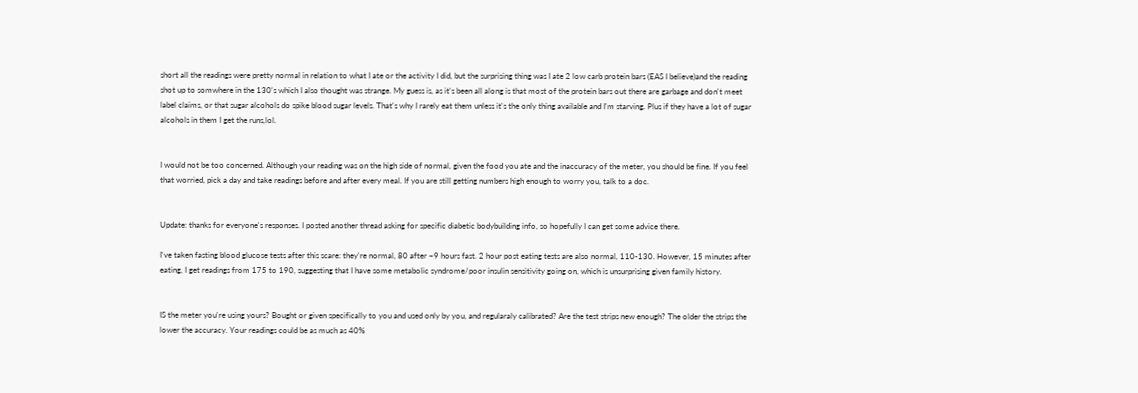short all the readings were pretty normal in relation to what I ate or the activity I did, but the surprising thing was I ate 2 low carb protein bars (EAS I believe)and the reading shot up to somwhere in the 130's which I also thought was strange. My guess is, as it's been all along is that most of the protein bars out there are garbage and don't meet label claims, or that sugar alcohols do spike blood sugar levels. That's why I rarely eat them unless it's the only thing available and I'm starving. Plus if they have a lot of sugar alcohols in them I get the runs,lol.


I would not be too concerned. Although your reading was on the high side of normal, given the food you ate and the inaccuracy of the meter, you should be fine. If you feel that worried, pick a day and take readings before and after every meal. If you are still getting numbers high enough to worry you, talk to a doc.


Update: thanks for everyone's responses. I posted another thread asking for specific diabetic bodybuilding info, so hopefully I can get some advice there.

I've taken fasting blood glucose tests after this scare: they're normal, 80 after ~9 hours fast. 2 hour post eating tests are also normal, 110-130. However, 15 minutes after eating, I get readings from 175 to 190, suggesting that I have some metabolic syndrome/poor insulin sensitivity going on, which is unsurprising given family history.


IS the meter you're using yours? Bought or given specifically to you and used only by you, and regularaly calibrated? Are the test strips new enough? The older the strips the lower the accuracy. Your readings could be as much as 40%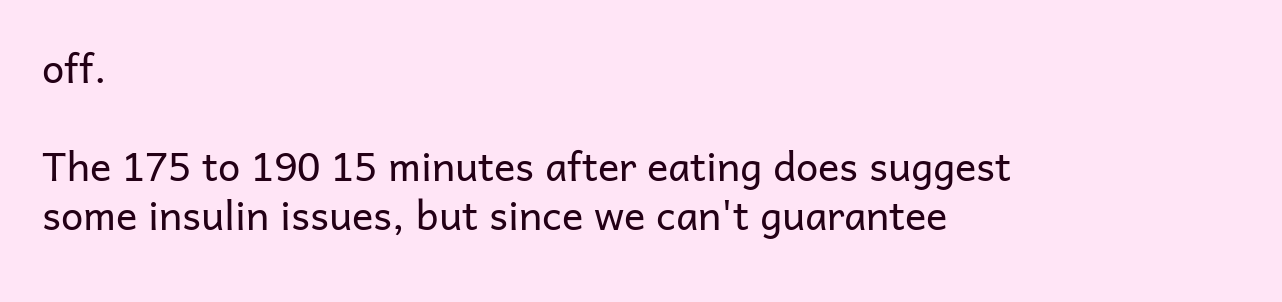off.

The 175 to 190 15 minutes after eating does suggest some insulin issues, but since we can't guarantee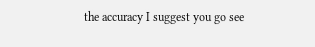the accuracy I suggest you go see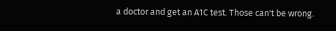a doctor and get an A1C test. Those can't be wrong.